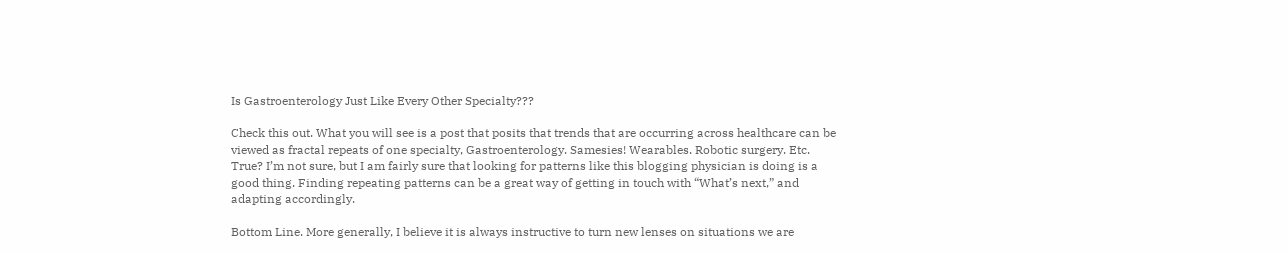Is Gastroenterology Just Like Every Other Specialty???

Check this out. What you will see is a post that posits that trends that are occurring across healthcare can be viewed as fractal repeats of one specialty, Gastroenterology. Samesies! Wearables. Robotic surgery. Etc. True? I’m not sure, but I am fairly sure that looking for patterns like this blogging physician is doing is a good thing. Finding repeating patterns can be a great way of getting in touch with “What’s next,” and adapting accordingly.

Bottom Line. More generally, I believe it is always instructive to turn new lenses on situations we are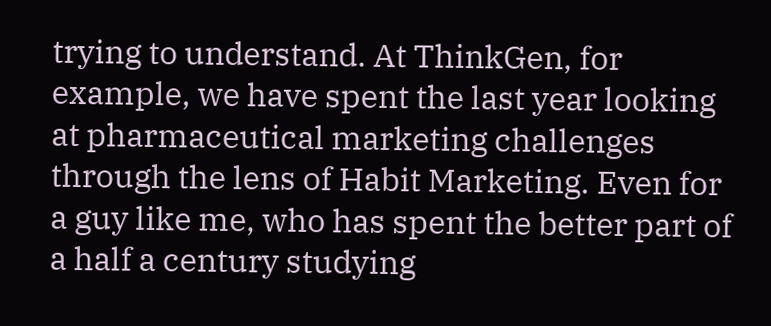trying to understand. At ThinkGen, for example, we have spent the last year looking at pharmaceutical marketing challenges through the lens of Habit Marketing. Even for a guy like me, who has spent the better part of a half a century studying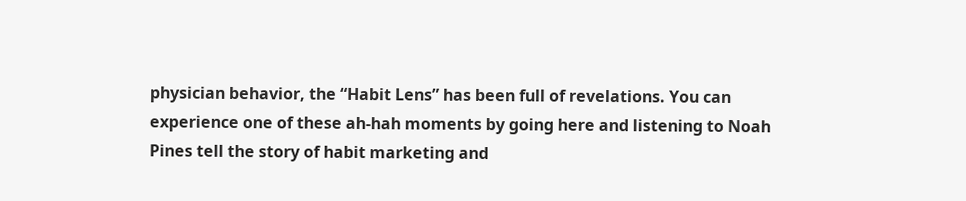physician behavior, the “Habit Lens” has been full of revelations. You can experience one of these ah-hah moments by going here and listening to Noah Pines tell the story of habit marketing and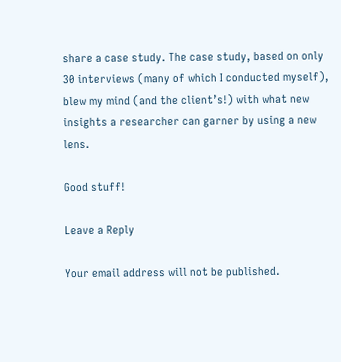share a case study. The case study, based on only 30 interviews (many of which I conducted myself), blew my mind (and the client’s!) with what new insights a researcher can garner by using a new lens.

Good stuff!

Leave a Reply

Your email address will not be published.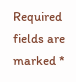Required fields are marked *